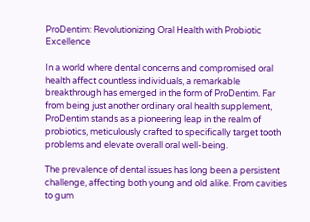ProDentim: Revolutionizing Oral Health with Probiotic Excellence

In a world where dental concerns and compromised oral health affect countless individuals, a remarkable breakthrough has emerged in the form of ProDentim. Far from being just another ordinary oral health supplement, ProDentim stands as a pioneering leap in the realm of probiotics, meticulously crafted to specifically target tooth problems and elevate overall oral well-being.

The prevalence of dental issues has long been a persistent challenge, affecting both young and old alike. From cavities to gum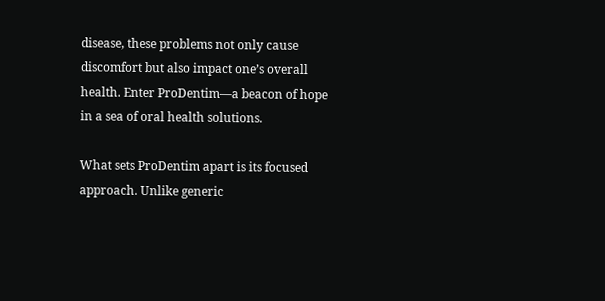disease, these problems not only cause discomfort but also impact one’s overall health. Enter ProDentim—a beacon of hope in a sea of oral health solutions.

What sets ProDentim apart is its focused approach. Unlike generic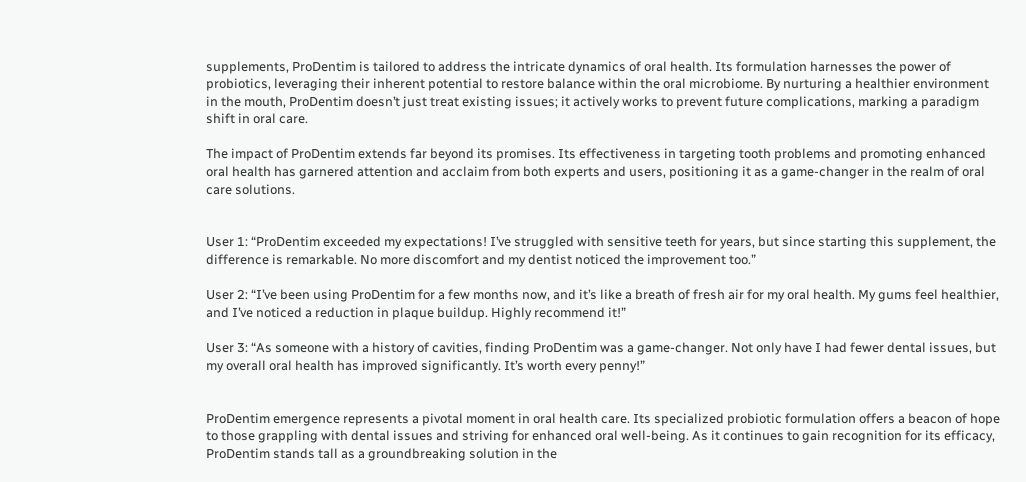supplements, ProDentim is tailored to address the intricate dynamics of oral health. Its formulation harnesses the power of probiotics, leveraging their inherent potential to restore balance within the oral microbiome. By nurturing a healthier environment in the mouth, ProDentim doesn’t just treat existing issues; it actively works to prevent future complications, marking a paradigm shift in oral care.

The impact of ProDentim extends far beyond its promises. Its effectiveness in targeting tooth problems and promoting enhanced oral health has garnered attention and acclaim from both experts and users, positioning it as a game-changer in the realm of oral care solutions.


User 1: “ProDentim exceeded my expectations! I’ve struggled with sensitive teeth for years, but since starting this supplement, the difference is remarkable. No more discomfort and my dentist noticed the improvement too.”

User 2: “I’ve been using ProDentim for a few months now, and it’s like a breath of fresh air for my oral health. My gums feel healthier, and I’ve noticed a reduction in plaque buildup. Highly recommend it!”

User 3: “As someone with a history of cavities, finding ProDentim was a game-changer. Not only have I had fewer dental issues, but my overall oral health has improved significantly. It’s worth every penny!”


ProDentim emergence represents a pivotal moment in oral health care. Its specialized probiotic formulation offers a beacon of hope to those grappling with dental issues and striving for enhanced oral well-being. As it continues to gain recognition for its efficacy, ProDentim stands tall as a groundbreaking solution in the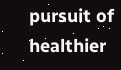pursuit of healthier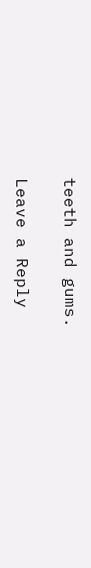teeth and gums.

Leave a Reply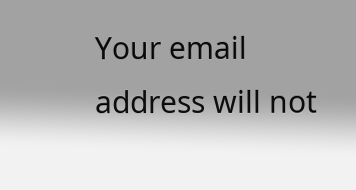Your email address will not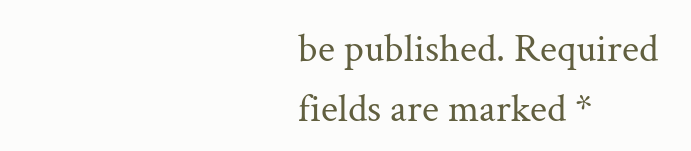be published. Required fields are marked *